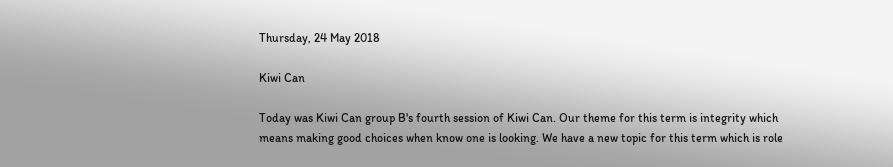Thursday, 24 May 2018

Kiwi Can

Today was Kiwi Can group B's fourth session of Kiwi Can. Our theme for this term is integrity which means making good choices when know one is looking. We have a new topic for this term which is role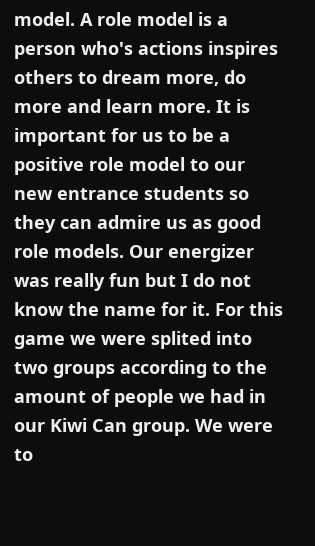model. A role model is a person who's actions inspires others to dream more, do more and learn more. It is important for us to be a positive role model to our new entrance students so they can admire us as good role models. Our energizer was really fun but I do not know the name for it. For this game we were splited into two groups according to the amount of people we had in our Kiwi Can group. We were to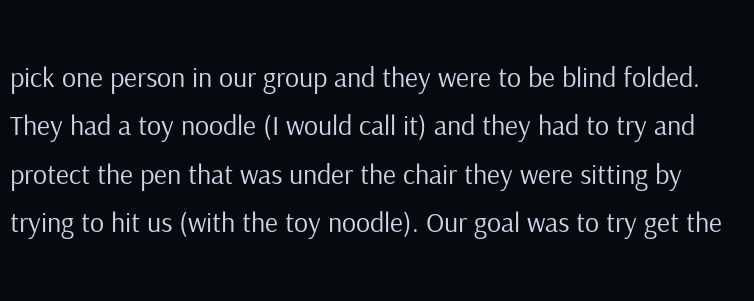pick one person in our group and they were to be blind folded. They had a toy noodle (I would call it) and they had to try and protect the pen that was under the chair they were sitting by trying to hit us (with the toy noodle). Our goal was to try get the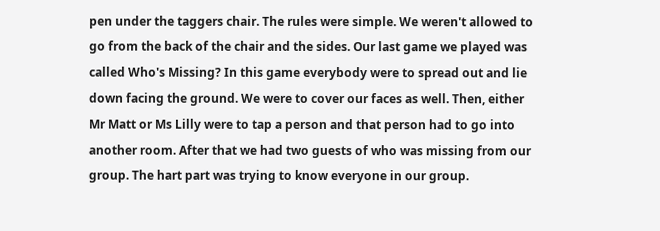pen under the taggers chair. The rules were simple. We weren't allowed to go from the back of the chair and the sides. Our last game we played was called Who's Missing? In this game everybody were to spread out and lie down facing the ground. We were to cover our faces as well. Then, either Mr Matt or Ms Lilly were to tap a person and that person had to go into another room. After that we had two guests of who was missing from our group. The hart part was trying to know everyone in our group.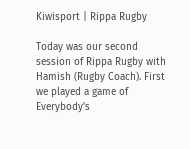Kiwisport | Rippa Rugby

Today was our second session of Rippa Rugby with Hamish (Rugby Coach). First we played a game of Everybody's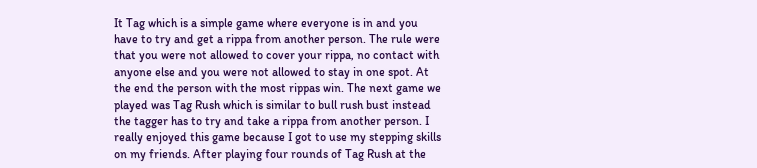It Tag which is a simple game where everyone is in and you have to try and get a rippa from another person. The rule were that you were not allowed to cover your rippa, no contact with anyone else and you were not allowed to stay in one spot. At the end the person with the most rippas win. The next game we played was Tag Rush which is similar to bull rush bust instead the tagger has to try and take a rippa from another person. I really enjoyed this game because I got to use my stepping skills on my friends. After playing four rounds of Tag Rush at the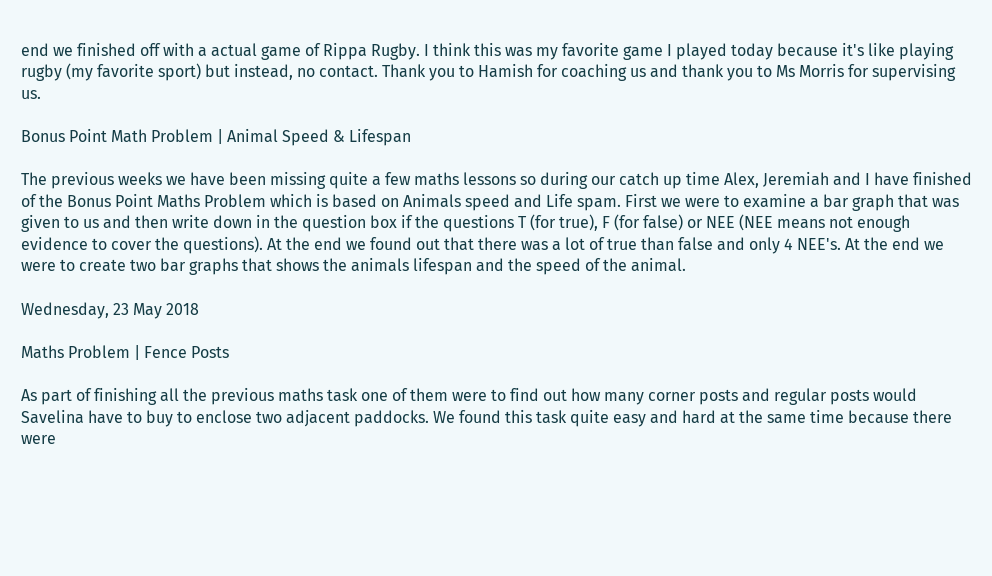end we finished off with a actual game of Rippa Rugby. I think this was my favorite game I played today because it's like playing rugby (my favorite sport) but instead, no contact. Thank you to Hamish for coaching us and thank you to Ms Morris for supervising us.

Bonus Point Math Problem | Animal Speed & Lifespan

The previous weeks we have been missing quite a few maths lessons so during our catch up time Alex, Jeremiah and I have finished of the Bonus Point Maths Problem which is based on Animals speed and Life spam. First we were to examine a bar graph that was given to us and then write down in the question box if the questions T (for true), F (for false) or NEE (NEE means not enough evidence to cover the questions). At the end we found out that there was a lot of true than false and only 4 NEE's. At the end we were to create two bar graphs that shows the animals lifespan and the speed of the animal.

Wednesday, 23 May 2018

Maths Problem | Fence Posts

As part of finishing all the previous maths task one of them were to find out how many corner posts and regular posts would Savelina have to buy to enclose two adjacent paddocks. We found this task quite easy and hard at the same time because there were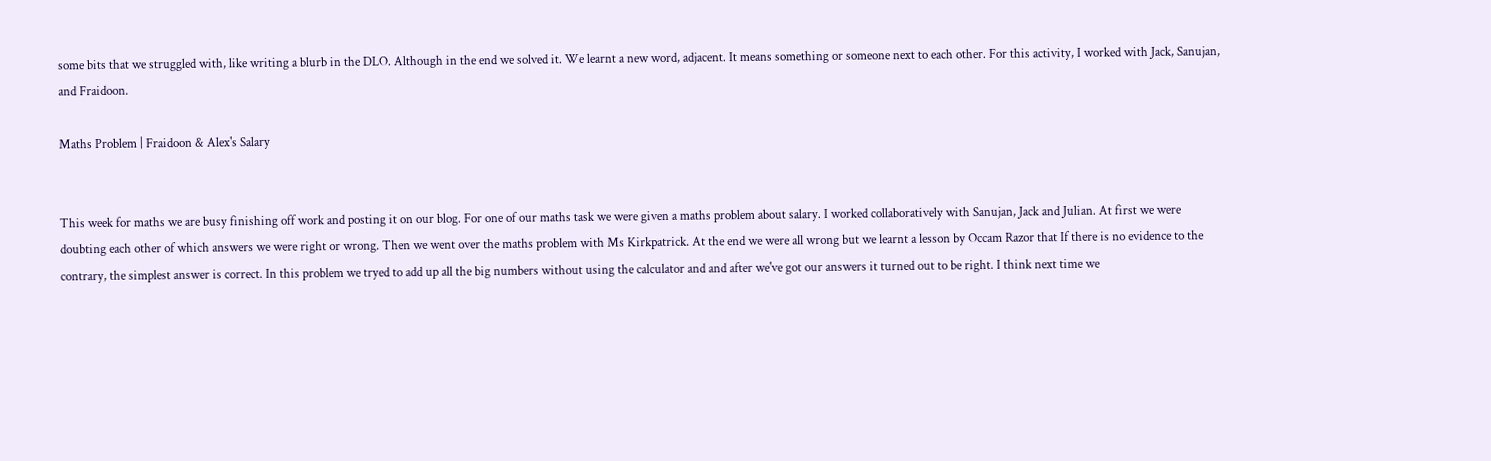some bits that we struggled with, like writing a blurb in the DLO. Although in the end we solved it. We learnt a new word, adjacent. It means something or someone next to each other. For this activity, I worked with Jack, Sanujan, and Fraidoon.

Maths Problem | Fraidoon & Alex's Salary


This week for maths we are busy finishing off work and posting it on our blog. For one of our maths task we were given a maths problem about salary. I worked collaboratively with Sanujan, Jack and Julian. At first we were doubting each other of which answers we were right or wrong. Then we went over the maths problem with Ms Kirkpatrick. At the end we were all wrong but we learnt a lesson by Occam Razor that If there is no evidence to the contrary, the simplest answer is correct. In this problem we tryed to add up all the big numbers without using the calculator and and after we've got our answers it turned out to be right. I think next time we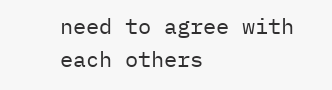need to agree with each others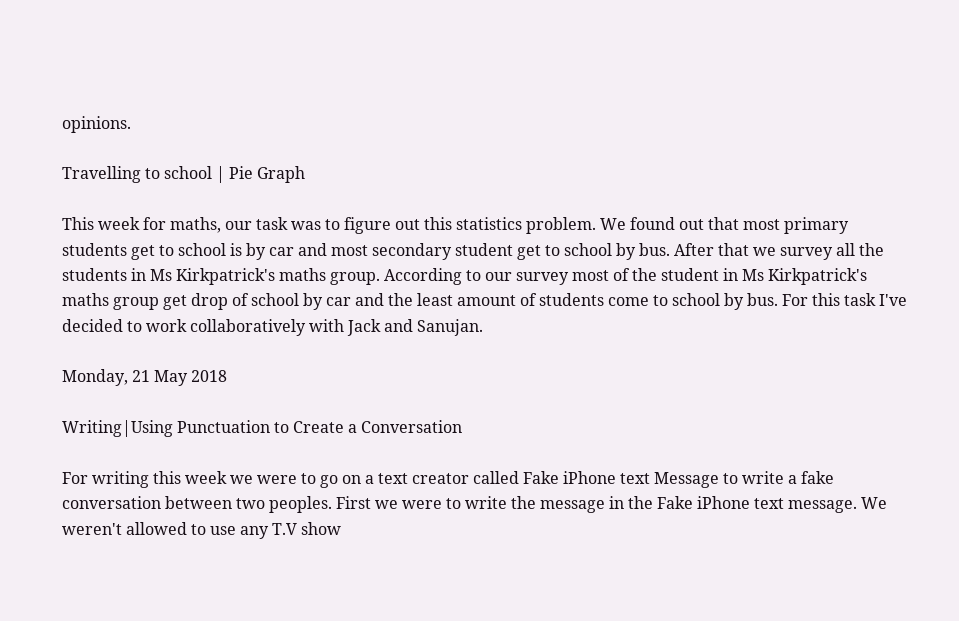opinions.

Travelling to school | Pie Graph

This week for maths, our task was to figure out this statistics problem. We found out that most primary students get to school is by car and most secondary student get to school by bus. After that we survey all the students in Ms Kirkpatrick's maths group. According to our survey most of the student in Ms Kirkpatrick's maths group get drop of school by car and the least amount of students come to school by bus. For this task I've decided to work collaboratively with Jack and Sanujan.

Monday, 21 May 2018

Writing|Using Punctuation to Create a Conversation

For writing this week we were to go on a text creator called Fake iPhone text Message to write a fake conversation between two peoples. First we were to write the message in the Fake iPhone text message. We weren't allowed to use any T.V show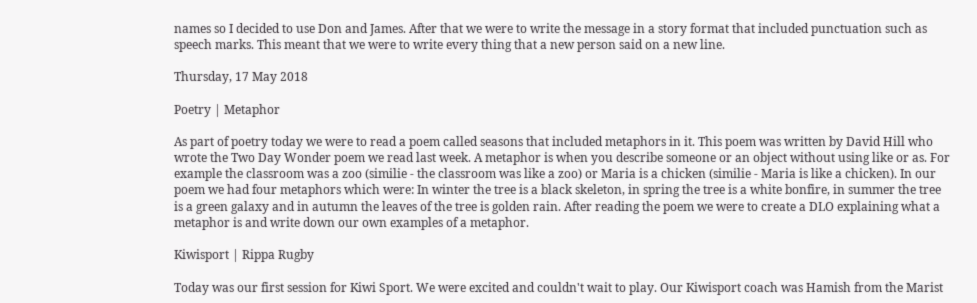names so I decided to use Don and James. After that we were to write the message in a story format that included punctuation such as speech marks. This meant that we were to write every thing that a new person said on a new line.

Thursday, 17 May 2018

Poetry | Metaphor

As part of poetry today we were to read a poem called seasons that included metaphors in it. This poem was written by David Hill who wrote the Two Day Wonder poem we read last week. A metaphor is when you describe someone or an object without using like or as. For example the classroom was a zoo (similie - the classroom was like a zoo) or Maria is a chicken (similie - Maria is like a chicken). In our poem we had four metaphors which were: In winter the tree is a black skeleton, in spring the tree is a white bonfire, in summer the tree is a green galaxy and in autumn the leaves of the tree is golden rain. After reading the poem we were to create a DLO explaining what a metaphor is and write down our own examples of a metaphor.

Kiwisport | Rippa Rugby

Today was our first session for Kiwi Sport. We were excited and couldn't wait to play. Our Kiwisport coach was Hamish from the Marist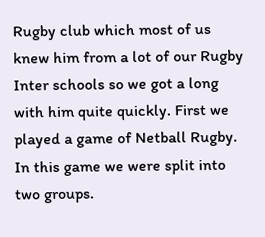Rugby club which most of us knew him from a lot of our Rugby Inter schools so we got a long with him quite quickly. First we played a game of Netball Rugby. In this game we were split into two groups.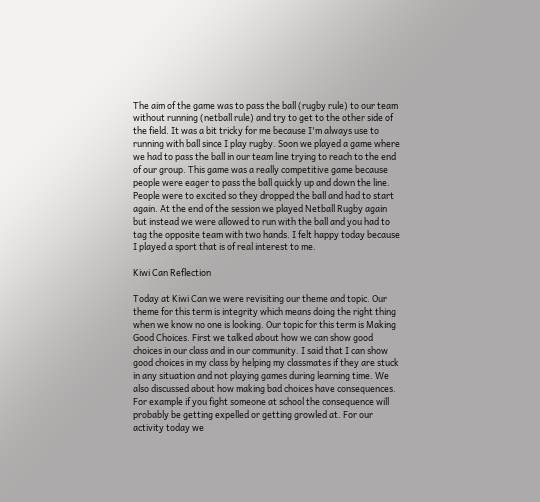The aim of the game was to pass the ball (rugby rule) to our team without running (netball rule) and try to get to the other side of the field. It was a bit tricky for me because I'm always use to running with ball since I play rugby. Soon we played a game where we had to pass the ball in our team line trying to reach to the end of our group. This game was a really competitive game because people were eager to pass the ball quickly up and down the line. People were to excited so they dropped the ball and had to start again. At the end of the session we played Netball Rugby again but instead we were allowed to run with the ball and you had to tag the opposite team with two hands. I felt happy today because I played a sport that is of real interest to me.

Kiwi Can Reflection

Today at Kiwi Can we were revisiting our theme and topic. Our theme for this term is integrity which means doing the right thing when we know no one is looking. Our topic for this term is Making Good Choices. First we talked about how we can show good choices in our class and in our community. I said that I can show good choices in my class by helping my classmates if they are stuck in any situation and not playing games during learning time. We also discussed about how making bad choices have consequences. For example if you fight someone at school the consequence will probably be getting expelled or getting growled at. For our activity today we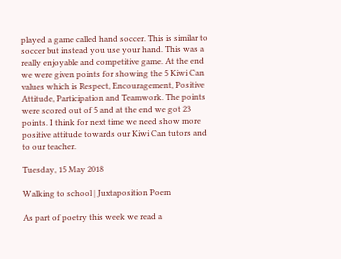played a game called hand soccer. This is similar to soccer but instead you use your hand. This was a really enjoyable and competitive game. At the end we were given points for showing the 5 Kiwi Can values which is Respect, Encouragement, Positive Attitude, Participation and Teamwork. The points were scored out of 5 and at the end we got 23 points. I think for next time we need show more positive attitude towards our Kiwi Can tutors and to our teacher.

Tuesday, 15 May 2018

Walking to school | Juxtaposition Poem

As part of poetry this week we read a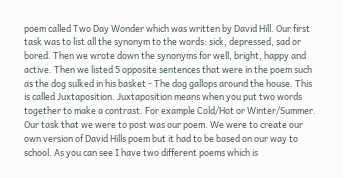poem called Two Day Wonder which was written by David Hill. Our first task was to list all the synonym to the words: sick, depressed, sad or bored. Then we wrote down the synonyms for well, bright, happy and active. Then we listed 5 opposite sentences that were in the poem such as the dog sulked in his basket - The dog gallops around the house. This is called Juxtaposition. Juxtaposition means when you put two words together to make a contrast. For example Cold/Hot or Winter/Summer. Our task that we were to post was our poem. We were to create our own version of David Hills poem but it had to be based on our way to school. As you can see I have two different poems which is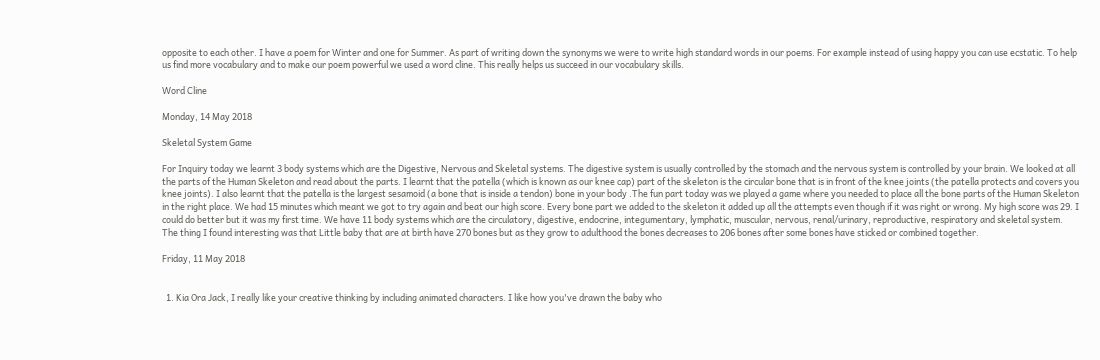opposite to each other. I have a poem for Winter and one for Summer. As part of writing down the synonyms we were to write high standard words in our poems. For example instead of using happy you can use ecstatic. To help us find more vocabulary and to make our poem powerful we used a word cline. This really helps us succeed in our vocabulary skills.

Word Cline

Monday, 14 May 2018

Skeletal System Game

For Inquiry today we learnt 3 body systems which are the Digestive, Nervous and Skeletal systems. The digestive system is usually controlled by the stomach and the nervous system is controlled by your brain. We looked at all the parts of the Human Skeleton and read about the parts. I learnt that the patella (which is known as our knee cap) part of the skeleton is the circular bone that is in front of the knee joints (the patella protects and covers you knee joints). I also learnt that the patella is the largest sesamoid (a bone that is inside a tendon) bone in your body .The fun part today was we played a game where you needed to place all the bone parts of the Human Skeleton in the right place. We had 15 minutes which meant we got to try again and beat our high score. Every bone part we added to the skeleton it added up all the attempts even though if it was right or wrong. My high score was 29. I could do better but it was my first time. We have 11 body systems which are the circulatory, digestive, endocrine, integumentary, lymphatic, muscular, nervous, renal/urinary, reproductive, respiratory and skeletal system. The thing I found interesting was that Little baby that are at birth have 270 bones but as they grow to adulthood the bones decreases to 206 bones after some bones have sticked or combined together.

Friday, 11 May 2018


  1. Kia Ora Jack, I really like your creative thinking by including animated characters. I like how you've drawn the baby who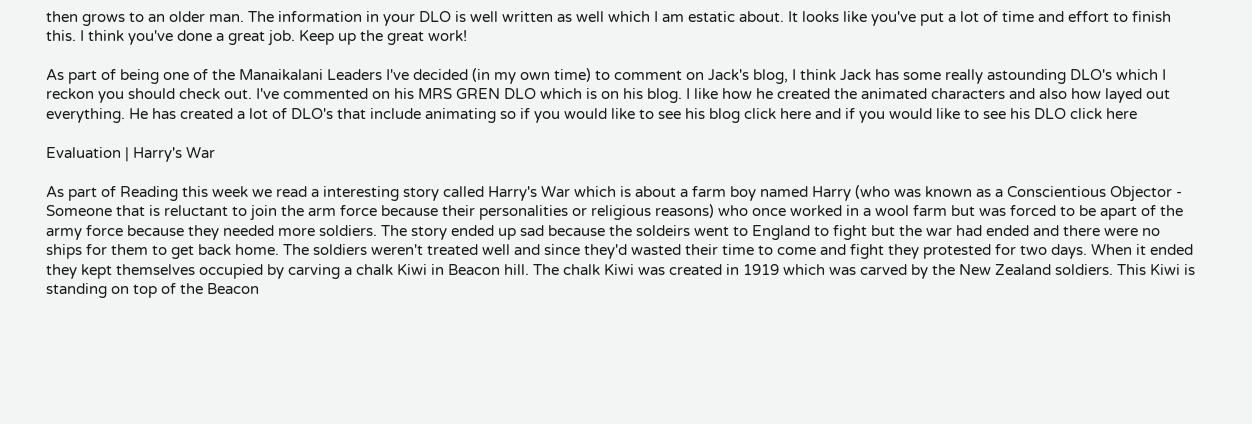then grows to an older man. The information in your DLO is well written as well which I am estatic about. It looks like you've put a lot of time and effort to finish this. I think you've done a great job. Keep up the great work!

As part of being one of the Manaikalani Leaders I've decided (in my own time) to comment on Jack's blog, I think Jack has some really astounding DLO's which I reckon you should check out. I've commented on his MRS GREN DLO which is on his blog. I like how he created the animated characters and also how layed out everything. He has created a lot of DLO's that include animating so if you would like to see his blog click here and if you would like to see his DLO click here

Evaluation | Harry's War

As part of Reading this week we read a interesting story called Harry's War which is about a farm boy named Harry (who was known as a Conscientious Objector - Someone that is reluctant to join the arm force because their personalities or religious reasons) who once worked in a wool farm but was forced to be apart of the army force because they needed more soldiers. The story ended up sad because the soldeirs went to England to fight but the war had ended and there were no ships for them to get back home. The soldiers weren't treated well and since they'd wasted their time to come and fight they protested for two days. When it ended they kept themselves occupied by carving a chalk Kiwi in Beacon hill. The chalk Kiwi was created in 1919 which was carved by the New Zealand soldiers. This Kiwi is standing on top of the Beacon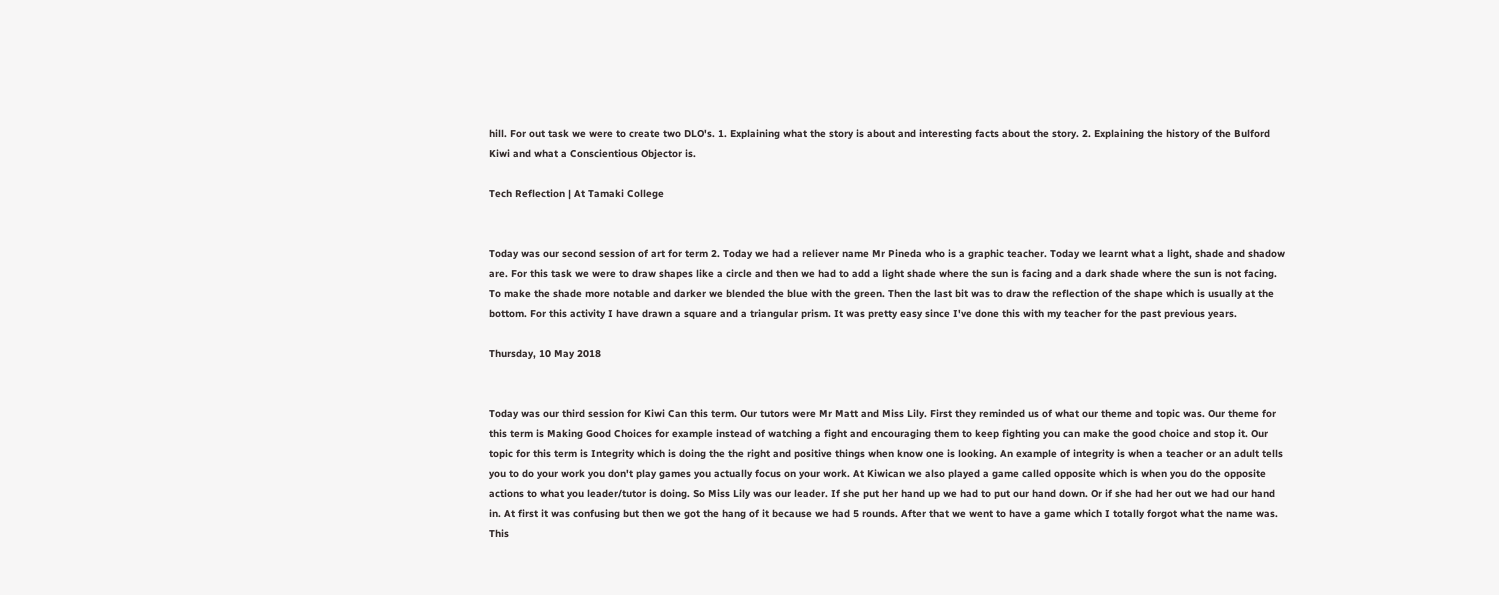hill. For out task we were to create two DLO's. 1. Explaining what the story is about and interesting facts about the story. 2. Explaining the history of the Bulford Kiwi and what a Conscientious Objector is.

Tech Reflection | At Tamaki College


Today was our second session of art for term 2. Today we had a reliever name Mr Pineda who is a graphic teacher. Today we learnt what a light, shade and shadow are. For this task we were to draw shapes like a circle and then we had to add a light shade where the sun is facing and a dark shade where the sun is not facing. To make the shade more notable and darker we blended the blue with the green. Then the last bit was to draw the reflection of the shape which is usually at the bottom. For this activity I have drawn a square and a triangular prism. It was pretty easy since I've done this with my teacher for the past previous years.

Thursday, 10 May 2018


Today was our third session for Kiwi Can this term. Our tutors were Mr Matt and Miss Lily. First they reminded us of what our theme and topic was. Our theme for this term is Making Good Choices for example instead of watching a fight and encouraging them to keep fighting you can make the good choice and stop it. Our topic for this term is Integrity which is doing the the right and positive things when know one is looking. An example of integrity is when a teacher or an adult tells you to do your work you don't play games you actually focus on your work. At Kiwican we also played a game called opposite which is when you do the opposite actions to what you leader/tutor is doing. So Miss Lily was our leader. If she put her hand up we had to put our hand down. Or if she had her out we had our hand in. At first it was confusing but then we got the hang of it because we had 5 rounds. After that we went to have a game which I totally forgot what the name was. This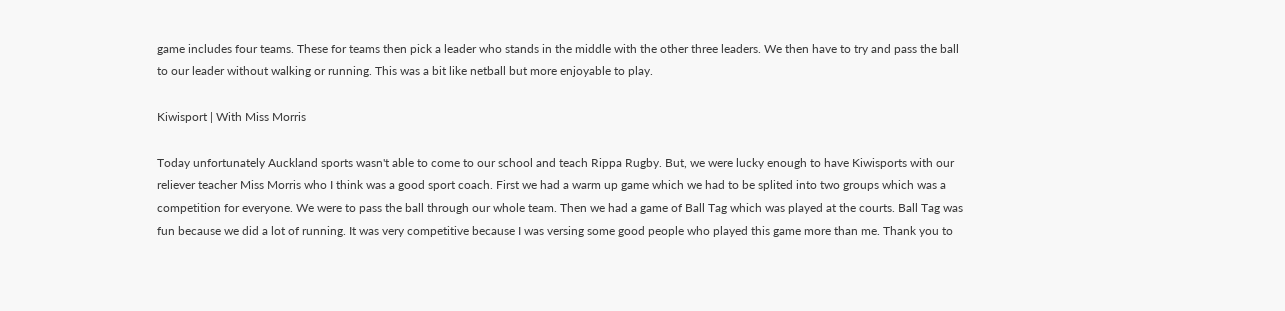game includes four teams. These for teams then pick a leader who stands in the middle with the other three leaders. We then have to try and pass the ball to our leader without walking or running. This was a bit like netball but more enjoyable to play.

Kiwisport | With Miss Morris

Today unfortunately Auckland sports wasn't able to come to our school and teach Rippa Rugby. But, we were lucky enough to have Kiwisports with our reliever teacher Miss Morris who I think was a good sport coach. First we had a warm up game which we had to be splited into two groups which was a competition for everyone. We were to pass the ball through our whole team. Then we had a game of Ball Tag which was played at the courts. Ball Tag was fun because we did a lot of running. It was very competitive because I was versing some good people who played this game more than me. Thank you to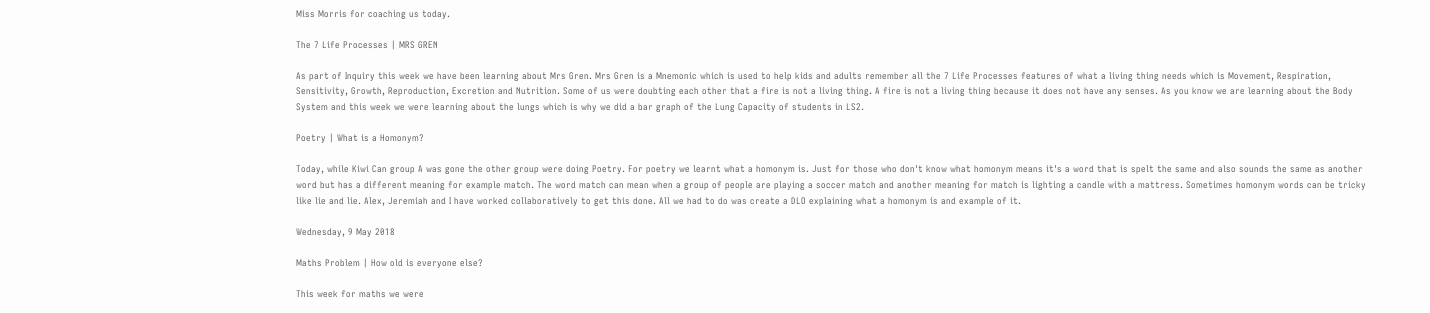Miss Morris for coaching us today.

The 7 Life Processes | MRS GREN

As part of Inquiry this week we have been learning about Mrs Gren. Mrs Gren is a Mnemonic which is used to help kids and adults remember all the 7 Life Processes features of what a living thing needs which is Movement, Respiration, Sensitivity, Growth, Reproduction, Excretion and Nutrition. Some of us were doubting each other that a fire is not a living thing. A fire is not a living thing because it does not have any senses. As you know we are learning about the Body System and this week we were learning about the lungs which is why we did a bar graph of the Lung Capacity of students in LS2.

Poetry | What is a Homonym?

Today, while Kiwi Can group A was gone the other group were doing Poetry. For poetry we learnt what a homonym is. Just for those who don't know what homonym means it's a word that is spelt the same and also sounds the same as another word but has a different meaning for example match. The word match can mean when a group of people are playing a soccer match and another meaning for match is lighting a candle with a mattress. Sometimes homonym words can be tricky like lie and lie. Alex, Jeremiah and I have worked collaboratively to get this done. All we had to do was create a DLO explaining what a homonym is and example of it.

Wednesday, 9 May 2018

Maths Problem | How old is everyone else?

This week for maths we were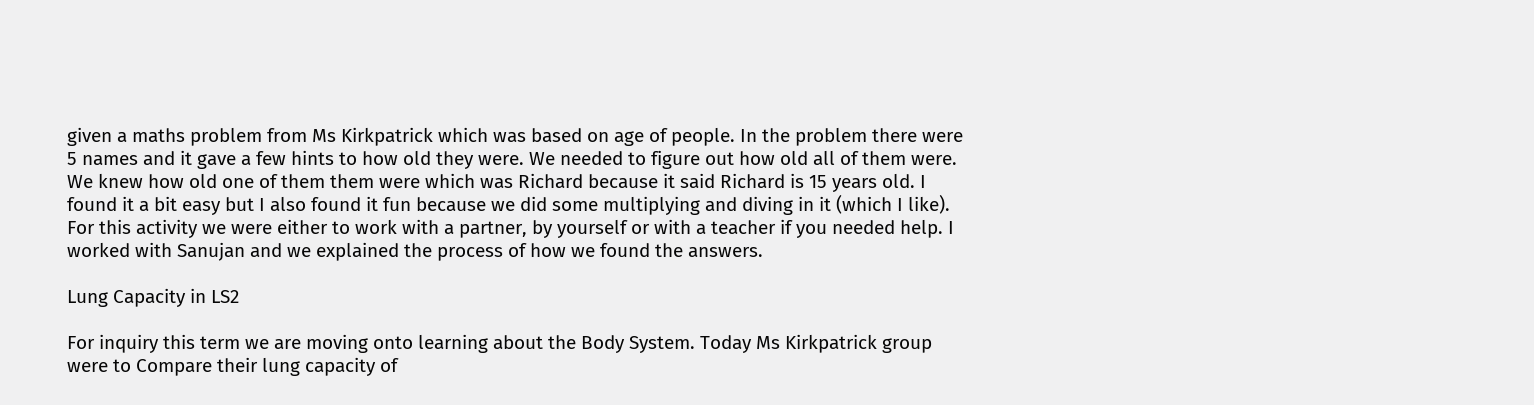given a maths problem from Ms Kirkpatrick which was based on age of people. In the problem there were 5 names and it gave a few hints to how old they were. We needed to figure out how old all of them were. We knew how old one of them them were which was Richard because it said Richard is 15 years old. I found it a bit easy but I also found it fun because we did some multiplying and diving in it (which I like). For this activity we were either to work with a partner, by yourself or with a teacher if you needed help. I worked with Sanujan and we explained the process of how we found the answers.

Lung Capacity in LS2

For inquiry this term we are moving onto learning about the Body System. Today Ms Kirkpatrick group were to Compare their lung capacity of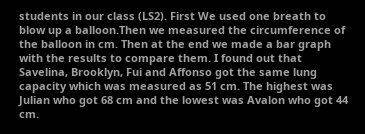students in our class (LS2). First We used one breath to blow up a balloon.Then we measured the circumference of the balloon in cm. Then at the end we made a bar graph with the results to compare them. I found out that Savelina, Brooklyn, Fui and Affonso got the same lung capacity which was measured as 51 cm. The highest was Julian who got 68 cm and the lowest was Avalon who got 44 cm.